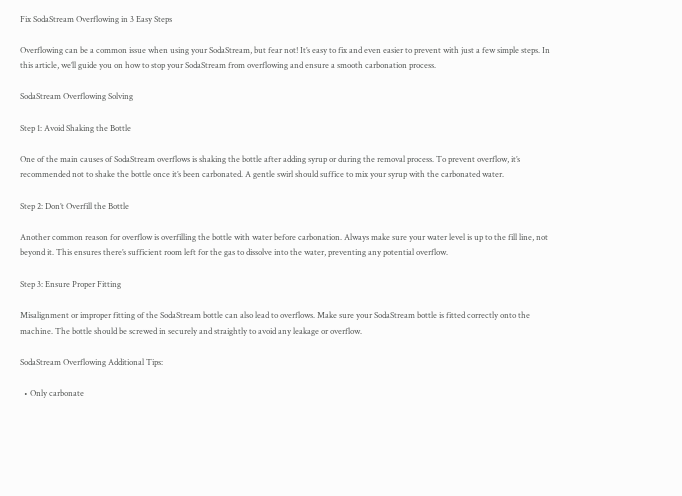Fix SodaStream Overflowing in 3 Easy Steps

Overflowing can be a common issue when using your SodaStream, but fear not! It’s easy to fix and even easier to prevent with just a few simple steps. In this article, we’ll guide you on how to stop your SodaStream from overflowing and ensure a smooth carbonation process.

SodaStream Overflowing Solving

Step 1: Avoid Shaking the Bottle

One of the main causes of SodaStream overflows is shaking the bottle after adding syrup or during the removal process. To prevent overflow, it’s recommended not to shake the bottle once it’s been carbonated. A gentle swirl should suffice to mix your syrup with the carbonated water.

Step 2: Don’t Overfill the Bottle

Another common reason for overflow is overfilling the bottle with water before carbonation. Always make sure your water level is up to the fill line, not beyond it. This ensures there’s sufficient room left for the gas to dissolve into the water, preventing any potential overflow.

Step 3: Ensure Proper Fitting

Misalignment or improper fitting of the SodaStream bottle can also lead to overflows. Make sure your SodaStream bottle is fitted correctly onto the machine. The bottle should be screwed in securely and straightly to avoid any leakage or overflow.

SodaStream Overflowing Additional Tips:

  • Only carbonate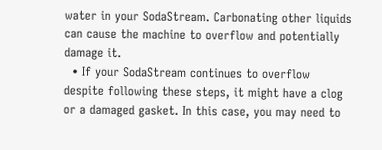water in your SodaStream. Carbonating other liquids can cause the machine to overflow and potentially damage it.
  • If your SodaStream continues to overflow despite following these steps, it might have a clog or a damaged gasket. In this case, you may need to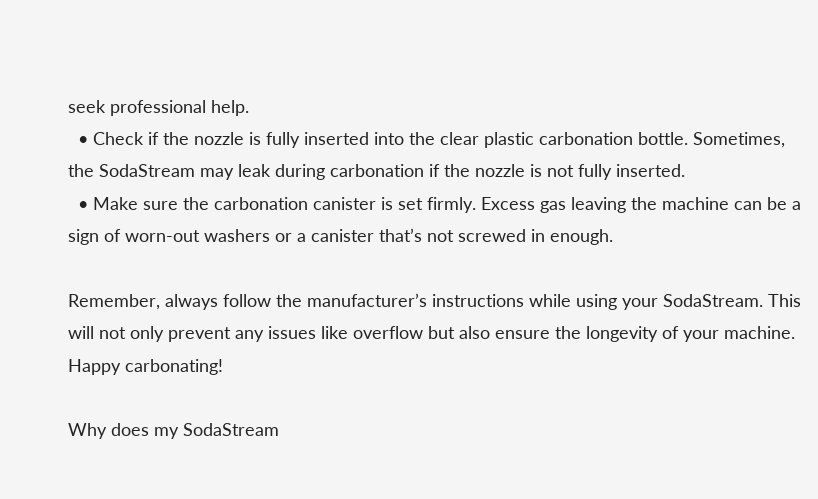seek professional help.
  • Check if the nozzle is fully inserted into the clear plastic carbonation bottle. Sometimes, the SodaStream may leak during carbonation if the nozzle is not fully inserted.
  • Make sure the carbonation canister is set firmly. Excess gas leaving the machine can be a sign of worn-out washers or a canister that’s not screwed in enough.

Remember, always follow the manufacturer’s instructions while using your SodaStream. This will not only prevent any issues like overflow but also ensure the longevity of your machine. Happy carbonating!

Why does my SodaStream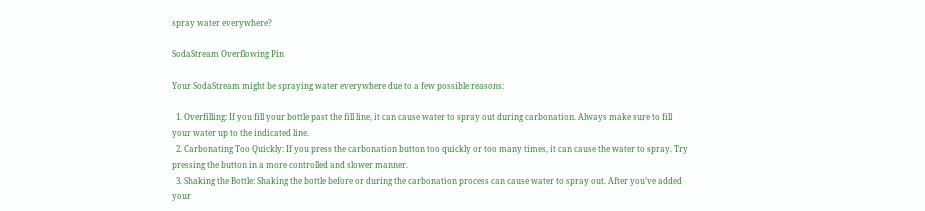spray water everywhere?

SodaStream Overflowing Pin

Your SodaStream might be spraying water everywhere due to a few possible reasons:

  1. Overfilling: If you fill your bottle past the fill line, it can cause water to spray out during carbonation. Always make sure to fill your water up to the indicated line.
  2. Carbonating Too Quickly: If you press the carbonation button too quickly or too many times, it can cause the water to spray. Try pressing the button in a more controlled and slower manner.
  3. Shaking the Bottle: Shaking the bottle before or during the carbonation process can cause water to spray out. After you’ve added your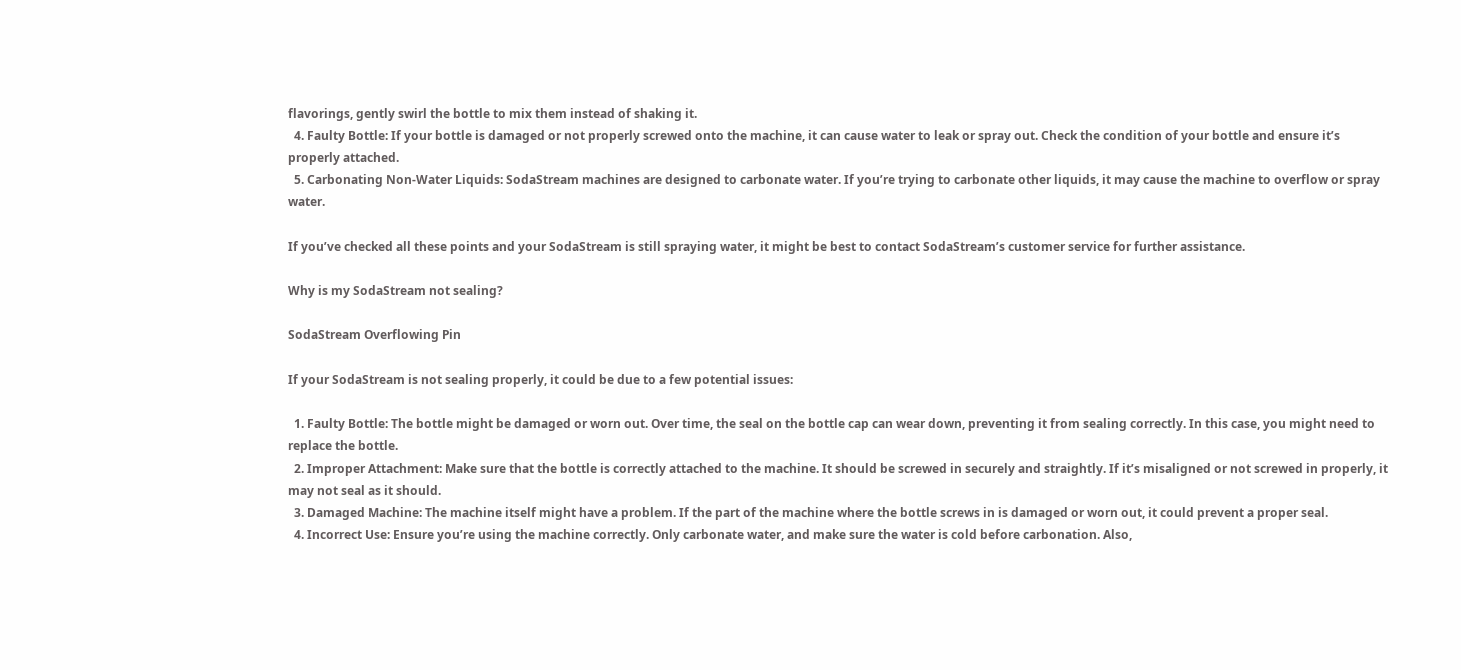flavorings, gently swirl the bottle to mix them instead of shaking it.
  4. Faulty Bottle: If your bottle is damaged or not properly screwed onto the machine, it can cause water to leak or spray out. Check the condition of your bottle and ensure it’s properly attached.
  5. Carbonating Non-Water Liquids: SodaStream machines are designed to carbonate water. If you’re trying to carbonate other liquids, it may cause the machine to overflow or spray water.

If you’ve checked all these points and your SodaStream is still spraying water, it might be best to contact SodaStream’s customer service for further assistance.

Why is my SodaStream not sealing?

SodaStream Overflowing Pin

If your SodaStream is not sealing properly, it could be due to a few potential issues:

  1. Faulty Bottle: The bottle might be damaged or worn out. Over time, the seal on the bottle cap can wear down, preventing it from sealing correctly. In this case, you might need to replace the bottle.
  2. Improper Attachment: Make sure that the bottle is correctly attached to the machine. It should be screwed in securely and straightly. If it’s misaligned or not screwed in properly, it may not seal as it should.
  3. Damaged Machine: The machine itself might have a problem. If the part of the machine where the bottle screws in is damaged or worn out, it could prevent a proper seal.
  4. Incorrect Use: Ensure you’re using the machine correctly. Only carbonate water, and make sure the water is cold before carbonation. Also,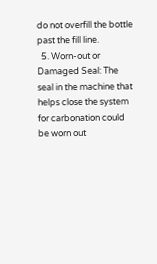do not overfill the bottle past the fill line.
  5. Worn-out or Damaged Seal: The seal in the machine that helps close the system for carbonation could be worn out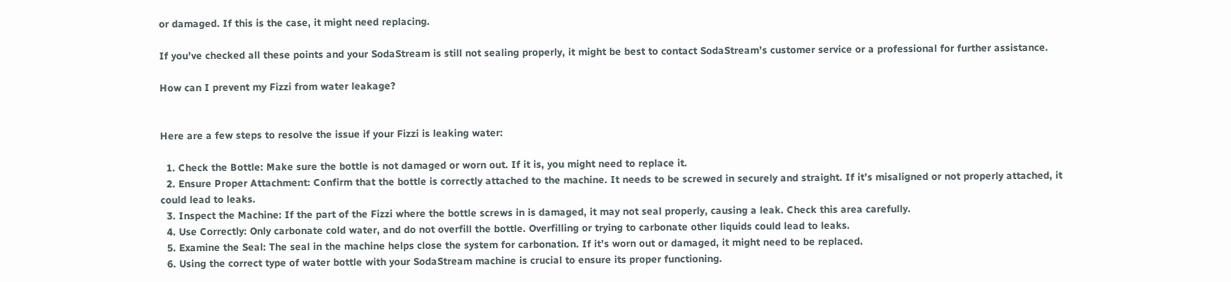or damaged. If this is the case, it might need replacing.

If you’ve checked all these points and your SodaStream is still not sealing properly, it might be best to contact SodaStream’s customer service or a professional for further assistance.

How can I prevent my Fizzi from water leakage?


Here are a few steps to resolve the issue if your Fizzi is leaking water:

  1. Check the Bottle: Make sure the bottle is not damaged or worn out. If it is, you might need to replace it.
  2. Ensure Proper Attachment: Confirm that the bottle is correctly attached to the machine. It needs to be screwed in securely and straight. If it’s misaligned or not properly attached, it could lead to leaks.
  3. Inspect the Machine: If the part of the Fizzi where the bottle screws in is damaged, it may not seal properly, causing a leak. Check this area carefully.
  4. Use Correctly: Only carbonate cold water, and do not overfill the bottle. Overfilling or trying to carbonate other liquids could lead to leaks.
  5. Examine the Seal: The seal in the machine helps close the system for carbonation. If it’s worn out or damaged, it might need to be replaced.
  6. Using the correct type of water bottle with your SodaStream machine is crucial to ensure its proper functioning.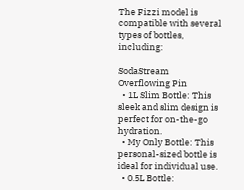The Fizzi model is compatible with several types of bottles, including:

SodaStream Overflowing Pin
  • 1L Slim Bottle: This sleek and slim design is perfect for on-the-go hydration.
  • My Only Bottle: This personal-sized bottle is ideal for individual use.
  • 0.5L Bottle: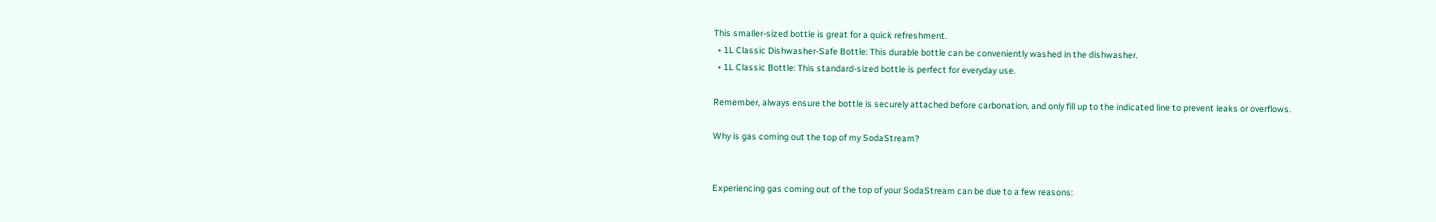This smaller-sized bottle is great for a quick refreshment.
  • 1L Classic Dishwasher-Safe Bottle: This durable bottle can be conveniently washed in the dishwasher.
  • 1L Classic Bottle: This standard-sized bottle is perfect for everyday use.

Remember, always ensure the bottle is securely attached before carbonation, and only fill up to the indicated line to prevent leaks or overflows.

Why is gas coming out the top of my SodaStream?


Experiencing gas coming out of the top of your SodaStream can be due to a few reasons: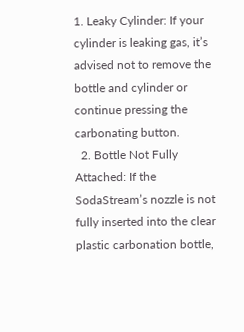1. Leaky Cylinder: If your cylinder is leaking gas, it’s advised not to remove the bottle and cylinder or continue pressing the carbonating button.
  2. Bottle Not Fully Attached: If the SodaStream’s nozzle is not fully inserted into the clear plastic carbonation bottle,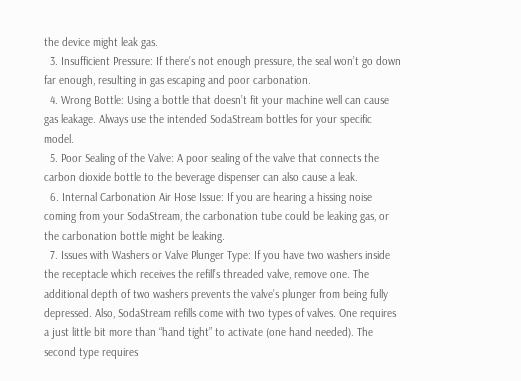the device might leak gas.
  3. Insufficient Pressure: If there’s not enough pressure, the seal won’t go down far enough, resulting in gas escaping and poor carbonation.
  4. Wrong Bottle: Using a bottle that doesn’t fit your machine well can cause gas leakage. Always use the intended SodaStream bottles for your specific model.
  5. Poor Sealing of the Valve: A poor sealing of the valve that connects the carbon dioxide bottle to the beverage dispenser can also cause a leak.
  6. Internal Carbonation Air Hose Issue: If you are hearing a hissing noise coming from your SodaStream, the carbonation tube could be leaking gas, or the carbonation bottle might be leaking.
  7. Issues with Washers or Valve Plunger Type: If you have two washers inside the receptacle which receives the refill’s threaded valve, remove one. The additional depth of two washers prevents the valve’s plunger from being fully depressed. Also, SodaStream refills come with two types of valves. One requires a just little bit more than “hand tight” to activate (one hand needed). The second type requires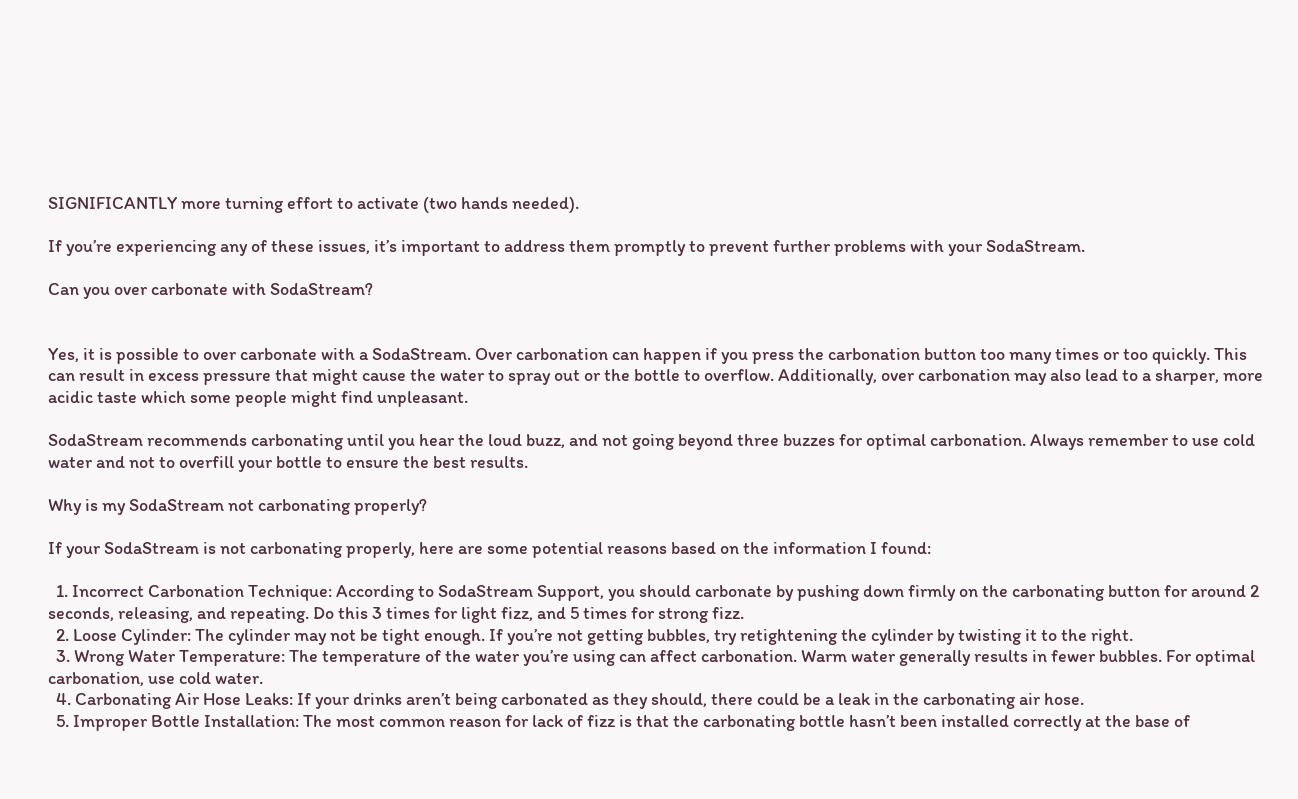SIGNIFICANTLY more turning effort to activate (two hands needed).

If you’re experiencing any of these issues, it’s important to address them promptly to prevent further problems with your SodaStream.

Can you over carbonate with SodaStream?


Yes, it is possible to over carbonate with a SodaStream. Over carbonation can happen if you press the carbonation button too many times or too quickly. This can result in excess pressure that might cause the water to spray out or the bottle to overflow. Additionally, over carbonation may also lead to a sharper, more acidic taste which some people might find unpleasant.

SodaStream recommends carbonating until you hear the loud buzz, and not going beyond three buzzes for optimal carbonation. Always remember to use cold water and not to overfill your bottle to ensure the best results.

Why is my SodaStream not carbonating properly?

If your SodaStream is not carbonating properly, here are some potential reasons based on the information I found:

  1. Incorrect Carbonation Technique: According to SodaStream Support, you should carbonate by pushing down firmly on the carbonating button for around 2 seconds, releasing, and repeating. Do this 3 times for light fizz, and 5 times for strong fizz.
  2. Loose Cylinder: The cylinder may not be tight enough. If you’re not getting bubbles, try retightening the cylinder by twisting it to the right.
  3. Wrong Water Temperature: The temperature of the water you’re using can affect carbonation. Warm water generally results in fewer bubbles. For optimal carbonation, use cold water.
  4. Carbonating Air Hose Leaks: If your drinks aren’t being carbonated as they should, there could be a leak in the carbonating air hose.
  5. Improper Bottle Installation: The most common reason for lack of fizz is that the carbonating bottle hasn’t been installed correctly at the base of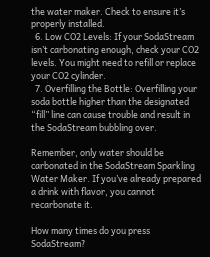the water maker. Check to ensure it’s properly installed.
  6. Low CO2 Levels: If your SodaStream isn’t carbonating enough, check your CO2 levels. You might need to refill or replace your CO2 cylinder.
  7. Overfilling the Bottle: Overfilling your soda bottle higher than the designated “fill” line can cause trouble and result in the SodaStream bubbling over.

Remember, only water should be carbonated in the SodaStream Sparkling Water Maker. If you’ve already prepared a drink with flavor, you cannot recarbonate it.

How many times do you press SodaStream?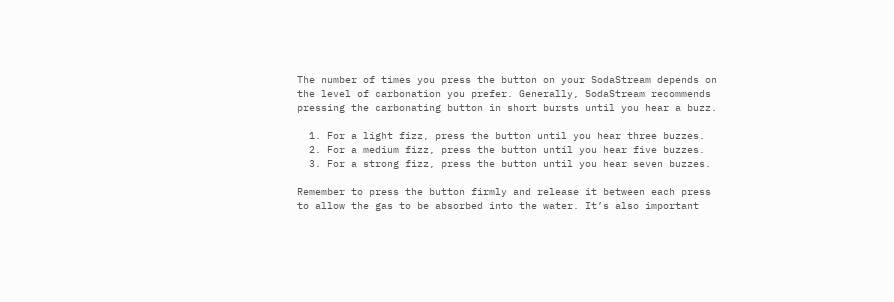The number of times you press the button on your SodaStream depends on the level of carbonation you prefer. Generally, SodaStream recommends pressing the carbonating button in short bursts until you hear a buzz.

  1. For a light fizz, press the button until you hear three buzzes.
  2. For a medium fizz, press the button until you hear five buzzes.
  3. For a strong fizz, press the button until you hear seven buzzes.

Remember to press the button firmly and release it between each press to allow the gas to be absorbed into the water. It’s also important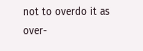not to overdo it as over-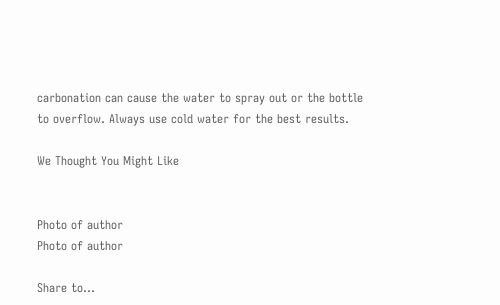carbonation can cause the water to spray out or the bottle to overflow. Always use cold water for the best results.

We Thought You Might Like


Photo of author
Photo of author

Share to...